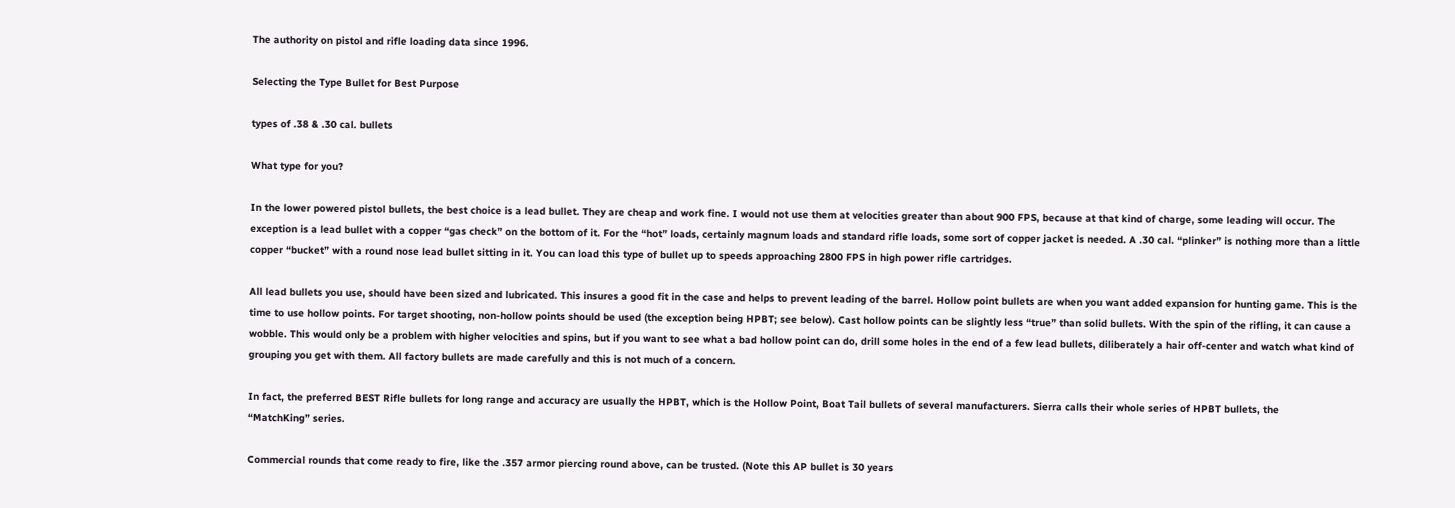The authority on pistol and rifle loading data since 1996.

Selecting the Type Bullet for Best Purpose

types of .38 & .30 cal. bullets

What type for you?

In the lower powered pistol bullets, the best choice is a lead bullet. They are cheap and work fine. I would not use them at velocities greater than about 900 FPS, because at that kind of charge, some leading will occur. The
exception is a lead bullet with a copper “gas check” on the bottom of it. For the “hot” loads, certainly magnum loads and standard rifle loads, some sort of copper jacket is needed. A .30 cal. “plinker” is nothing more than a little
copper “bucket” with a round nose lead bullet sitting in it. You can load this type of bullet up to speeds approaching 2800 FPS in high power rifle cartridges.

All lead bullets you use, should have been sized and lubricated. This insures a good fit in the case and helps to prevent leading of the barrel. Hollow point bullets are when you want added expansion for hunting game. This is the
time to use hollow points. For target shooting, non-hollow points should be used (the exception being HPBT; see below). Cast hollow points can be slightly less “true” than solid bullets. With the spin of the rifling, it can cause a
wobble. This would only be a problem with higher velocities and spins, but if you want to see what a bad hollow point can do, drill some holes in the end of a few lead bullets, diliberately a hair off-center and watch what kind of
grouping you get with them. All factory bullets are made carefully and this is not much of a concern.

In fact, the preferred BEST Rifle bullets for long range and accuracy are usually the HPBT, which is the Hollow Point, Boat Tail bullets of several manufacturers. Sierra calls their whole series of HPBT bullets, the
“MatchKing” series.

Commercial rounds that come ready to fire, like the .357 armor piercing round above, can be trusted. (Note this AP bullet is 30 years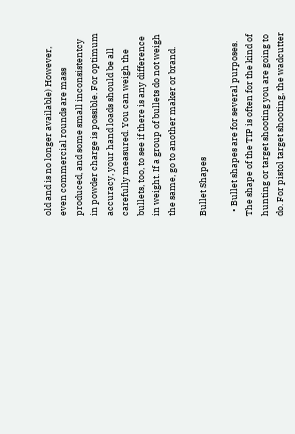old and is no longer available) However, even commercial rounds are mass produced, and some small inconsistentcy in powder charge is possible. For optimum accuracy, your hand loads should be all carefully measured. You can weigh the bullets, too, to see if there is any difference in weight. If a group of bullets do not weigh the same, go to another maker or brand.

Bullet Shapes

  • Bullet shapes are for several purposes. The shape of the TIP is often for the kind of hunting or target shooting you are going to do. For pistol target shooting, the wadcutter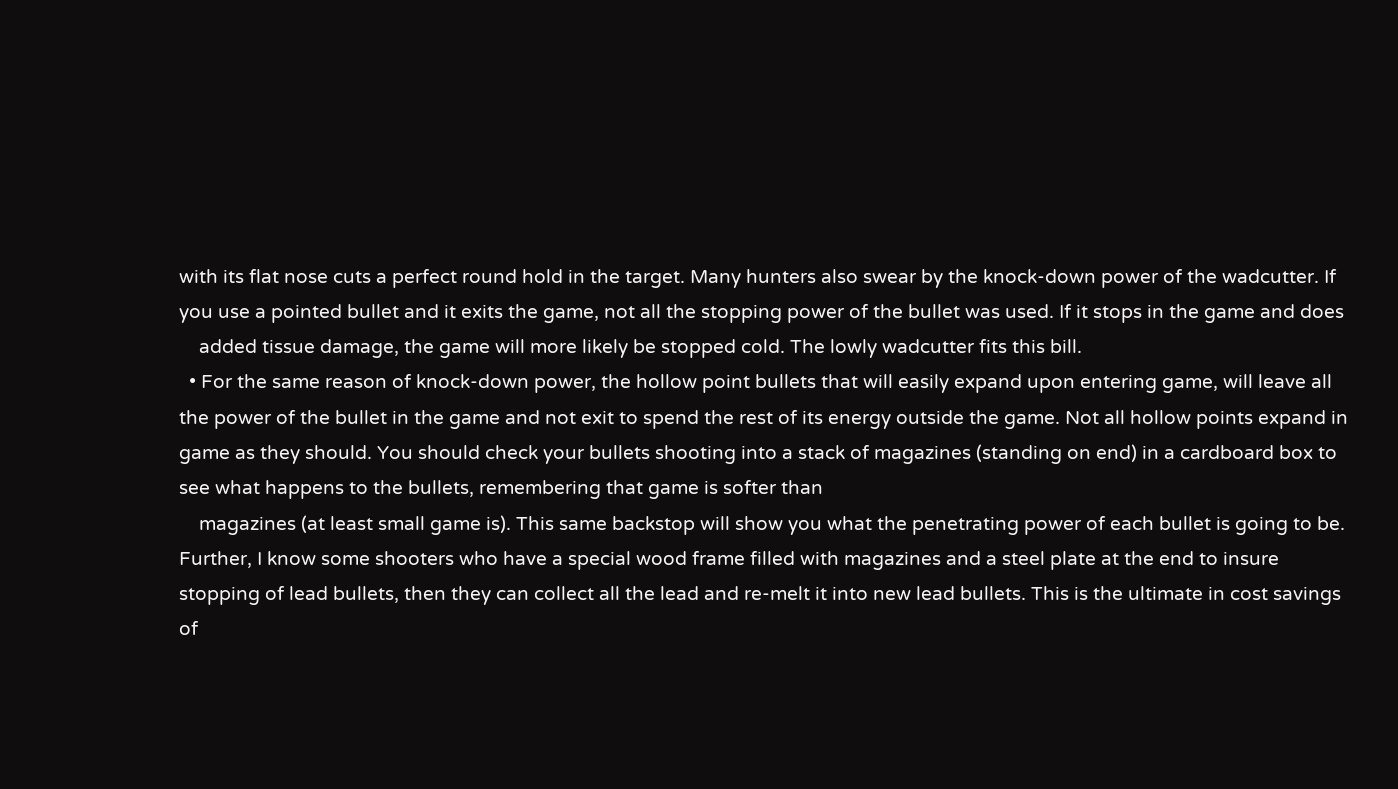with its flat nose cuts a perfect round hold in the target. Many hunters also swear by the knock-down power of the wadcutter. If you use a pointed bullet and it exits the game, not all the stopping power of the bullet was used. If it stops in the game and does
    added tissue damage, the game will more likely be stopped cold. The lowly wadcutter fits this bill.
  • For the same reason of knock-down power, the hollow point bullets that will easily expand upon entering game, will leave all the power of the bullet in the game and not exit to spend the rest of its energy outside the game. Not all hollow points expand in game as they should. You should check your bullets shooting into a stack of magazines (standing on end) in a cardboard box to see what happens to the bullets, remembering that game is softer than
    magazines (at least small game is). This same backstop will show you what the penetrating power of each bullet is going to be. Further, I know some shooters who have a special wood frame filled with magazines and a steel plate at the end to insure stopping of lead bullets, then they can collect all the lead and re-melt it into new lead bullets. This is the ultimate in cost savings of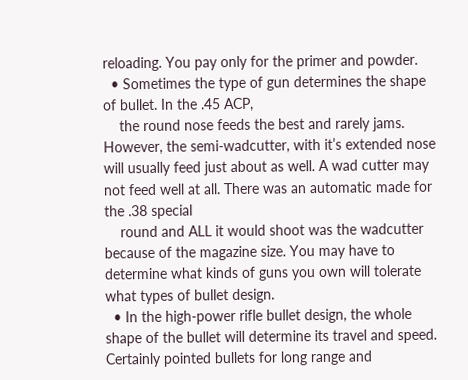reloading. You pay only for the primer and powder.
  • Sometimes the type of gun determines the shape of bullet. In the .45 ACP,
    the round nose feeds the best and rarely jams. However, the semi-wadcutter, with it’s extended nose will usually feed just about as well. A wad cutter may not feed well at all. There was an automatic made for the .38 special
    round and ALL it would shoot was the wadcutter because of the magazine size. You may have to determine what kinds of guns you own will tolerate what types of bullet design.
  • In the high-power rifle bullet design, the whole shape of the bullet will determine its travel and speed. Certainly pointed bullets for long range and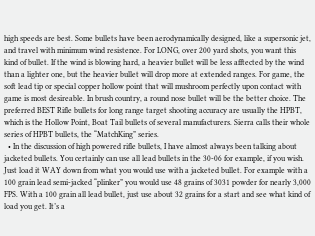high speeds are best. Some bullets have been aerodynamically designed, like a supersonic jet, and travel with minimum wind resistence. For LONG, over 200 yard shots, you want this kind of bullet. If the wind is blowing hard, a heavier bullet will be less afftected by the wind than a lighter one, but the heavier bullet will drop more at extended ranges. For game, the soft lead tip or special copper hollow point that will mushroom perfectly upon contact with game is most desireable. In brush country, a round nose bullet will be the better choice. The preferred BEST Rifle bullets for long range target shooting accuracy are usually the HPBT, which is the Hollow Point, Boat Tail bullets of several manufacturers. Sierra calls their whole series of HPBT bullets, the “MatchKing” series.
  • In the discussion of high powered rifle bullets, I have almost always been talking about jacketed bullets. You certainly can use all lead bullets in the 30-06 for example, if you wish. Just load it WAY down from what you would use with a jacketed bullet. For example with a 100 grain lead semi-jacked “plinker” you would use 48 grains of 3031 powder for nearly 3,000 FPS. With a 100 grain all lead bullet, just use about 32 grains for a start and see what kind of load you get. It’s a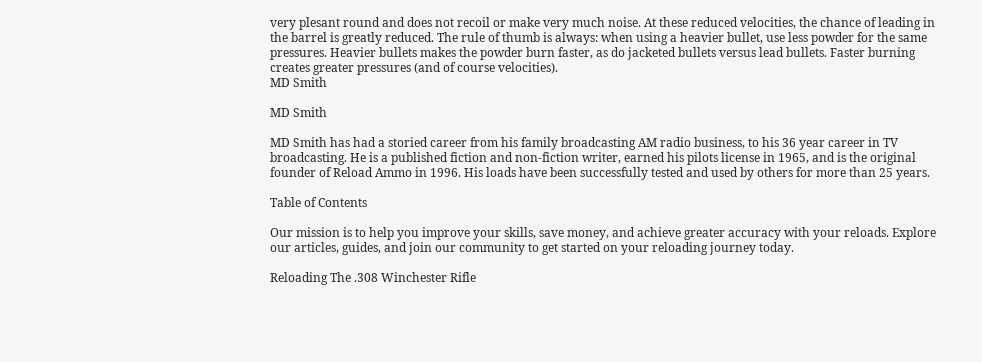very plesant round and does not recoil or make very much noise. At these reduced velocities, the chance of leading in the barrel is greatly reduced. The rule of thumb is always: when using a heavier bullet, use less powder for the same pressures. Heavier bullets makes the powder burn faster, as do jacketed bullets versus lead bullets. Faster burning creates greater pressures (and of course velocities).
MD Smith

MD Smith

MD Smith has had a storied career from his family broadcasting AM radio business, to his 36 year career in TV broadcasting. He is a published fiction and non-fiction writer, earned his pilots license in 1965, and is the original founder of Reload Ammo in 1996. His loads have been successfully tested and used by others for more than 25 years.

Table of Contents

Our mission is to help you improve your skills, save money, and achieve greater accuracy with your reloads. Explore our articles, guides, and join our community to get started on your reloading journey today.

Reloading The .308 Winchester Rifle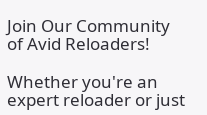Join Our Community of Avid Reloaders!

Whether you're an expert reloader or just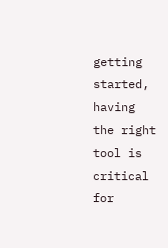getting started, having the right tool is critical for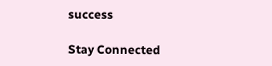success

Stay Connected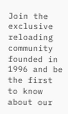Join the exclusive reloading community founded in 1996 and be the first to know about our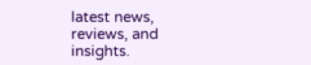latest news, reviews, and insights.